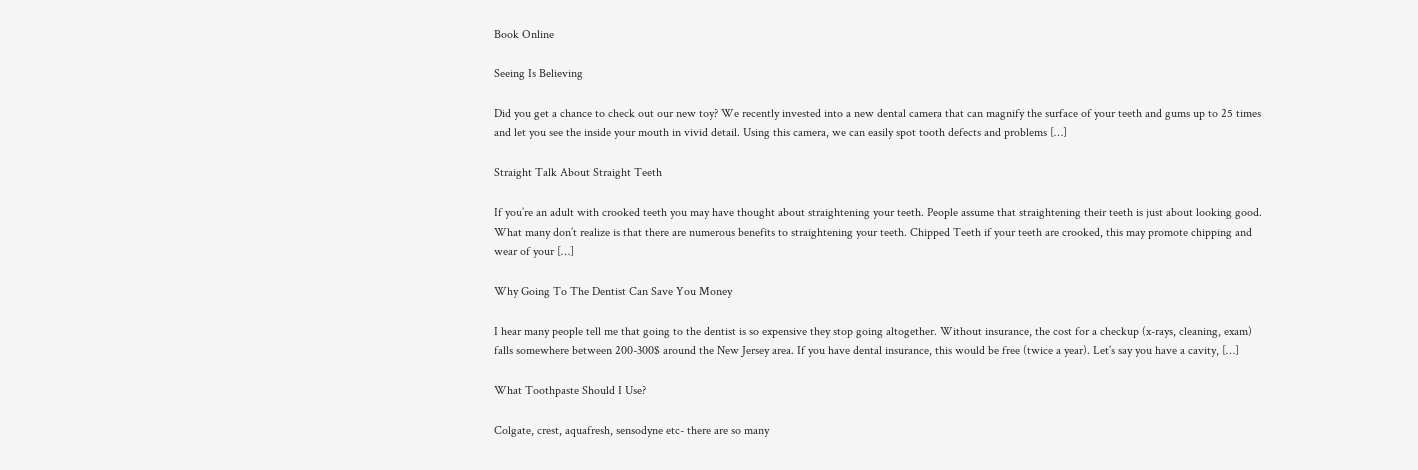Book Online

Seeing Is Believing

Did you get a chance to check out our new toy? We recently invested into a new dental camera that can magnify the surface of your teeth and gums up to 25 times and let you see the inside your mouth in vivid detail. Using this camera, we can easily spot tooth defects and problems […]

Straight Talk About Straight Teeth

If you’re an adult with crooked teeth you may have thought about straightening your teeth. People assume that straightening their teeth is just about looking good. What many don’t realize is that there are numerous benefits to straightening your teeth. Chipped Teeth if your teeth are crooked, this may promote chipping and wear of your […]

Why Going To The Dentist Can Save You Money

I hear many people tell me that going to the dentist is so expensive they stop going altogether. Without insurance, the cost for a checkup (x-rays, cleaning, exam) falls somewhere between 200-300$ around the New Jersey area. If you have dental insurance, this would be free (twice a year). Let’s say you have a cavity, […]

What Toothpaste Should I Use?

Colgate, crest, aquafresh, sensodyne etc- there are so many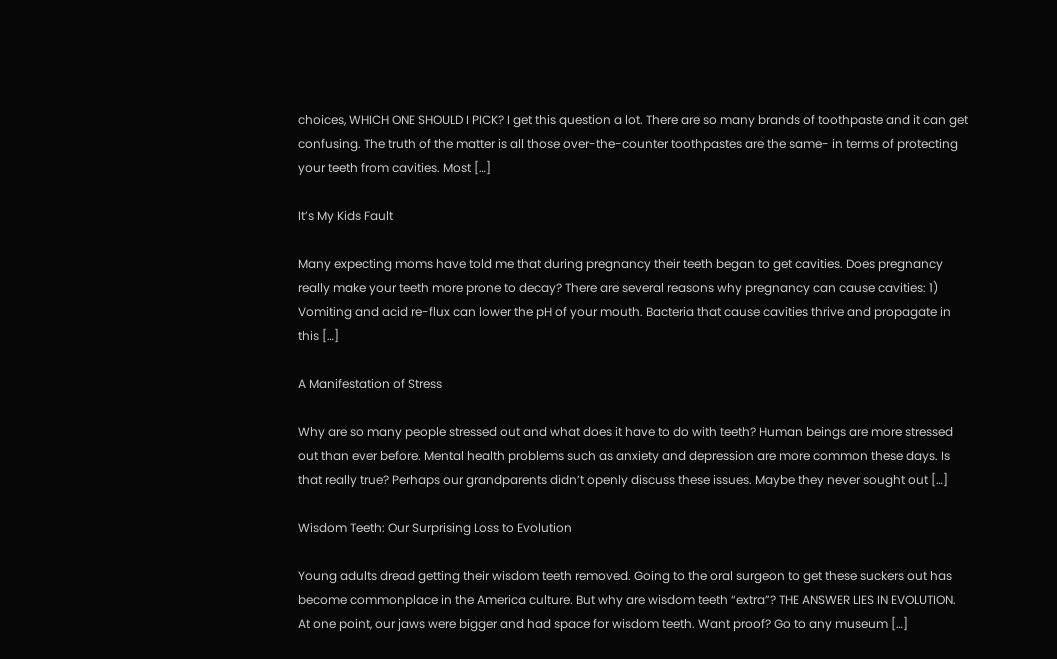choices, WHICH ONE SHOULD I PICK? I get this question a lot. There are so many brands of toothpaste and it can get confusing. The truth of the matter is all those over-the-counter toothpastes are the same- in terms of protecting your teeth from cavities. Most […]

It’s My Kids Fault

Many expecting moms have told me that during pregnancy their teeth began to get cavities. Does pregnancy really make your teeth more prone to decay? There are several reasons why pregnancy can cause cavities: 1) Vomiting and acid re-flux can lower the pH of your mouth. Bacteria that cause cavities thrive and propagate in this […]

A Manifestation of Stress

Why are so many people stressed out and what does it have to do with teeth? Human beings are more stressed out than ever before. Mental health problems such as anxiety and depression are more common these days. Is that really true? Perhaps our grandparents didn’t openly discuss these issues. Maybe they never sought out […]

Wisdom Teeth: Our Surprising Loss to Evolution

Young adults dread getting their wisdom teeth removed. Going to the oral surgeon to get these suckers out has become commonplace in the America culture. But why are wisdom teeth “extra”? THE ANSWER LIES IN EVOLUTION. At one point, our jaws were bigger and had space for wisdom teeth. Want proof? Go to any museum […]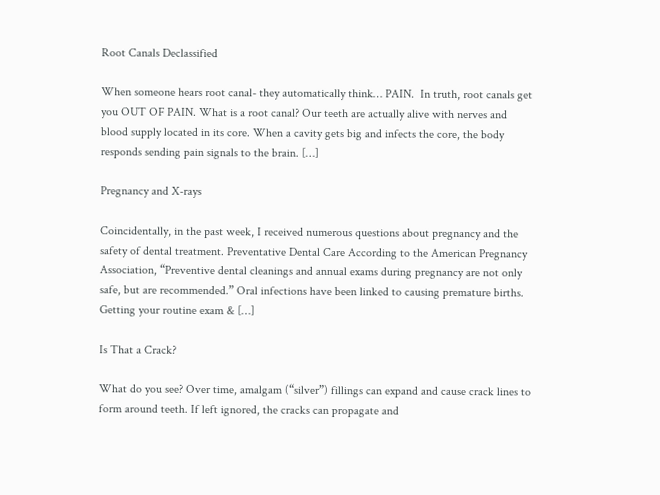Root Canals Declassified

When someone hears root canal- they automatically think… PAIN.  In truth, root canals get you OUT OF PAIN. What is a root canal? Our teeth are actually alive with nerves and blood supply located in its core. When a cavity gets big and infects the core, the body responds sending pain signals to the brain. […]

Pregnancy and X-rays

Coincidentally, in the past week, I received numerous questions about pregnancy and the safety of dental treatment. Preventative Dental Care According to the American Pregnancy Association, “Preventive dental cleanings and annual exams during pregnancy are not only safe, but are recommended.” Oral infections have been linked to causing premature births. Getting your routine exam & […]

Is That a Crack?

What do you see? Over time, amalgam (“silver”) fillings can expand and cause crack lines to form around teeth. If left ignored, the cracks can propagate and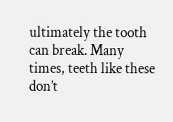ultimately the tooth can break. Many times, teeth like these don’t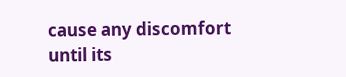cause any discomfort until its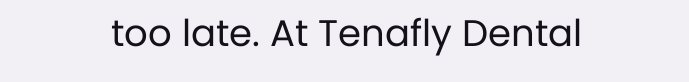too late. At Tenafly Dental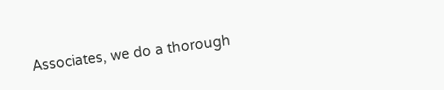Associates, we do a thorough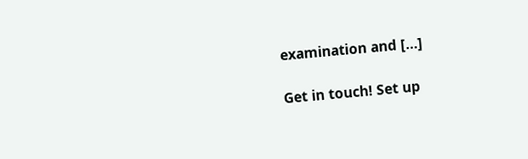examination and […]

Get in touch! Set up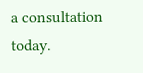a consultation today.